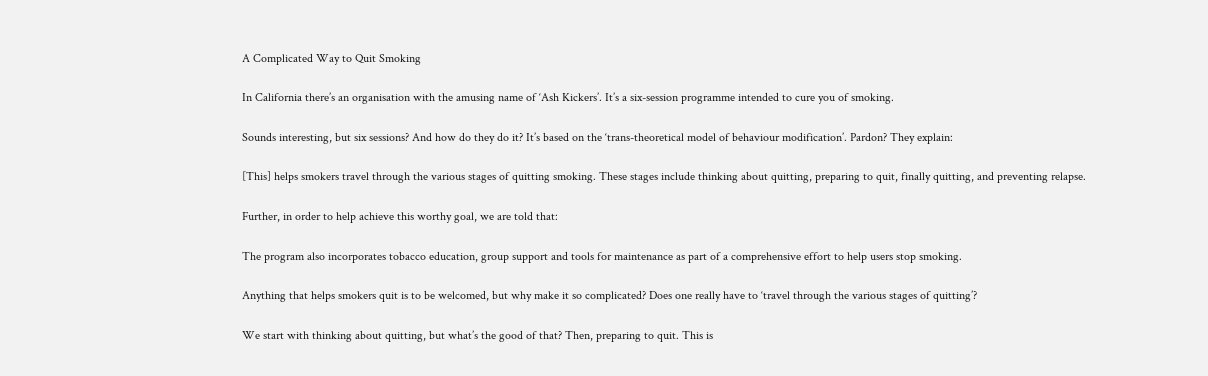A Complicated Way to Quit Smoking

In California there’s an organisation with the amusing name of ‘Ash Kickers’. It’s a six-session programme intended to cure you of smoking.

Sounds interesting, but six sessions? And how do they do it? It’s based on the ‘trans-theoretical model of behaviour modification’. Pardon? They explain:

[This] helps smokers travel through the various stages of quitting smoking. These stages include thinking about quitting, preparing to quit, finally quitting, and preventing relapse.

Further, in order to help achieve this worthy goal, we are told that:

The program also incorporates tobacco education, group support and tools for maintenance as part of a comprehensive effort to help users stop smoking.

Anything that helps smokers quit is to be welcomed, but why make it so complicated? Does one really have to ‘travel through the various stages of quitting’?

We start with thinking about quitting, but what’s the good of that? Then, preparing to quit. This is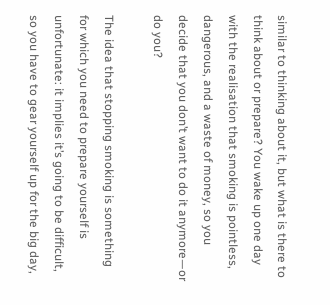similar to thinking about it, but what is there to think about or prepare? You wake up one day with the realisation that smoking is pointless, dangerous, and a waste of money, so you decide that you don’t want to do it anymore—or do you?

The idea that stopping smoking is something for which you need to prepare yourself is unfortunate: it implies it’s going to be difficult, so you have to gear yourself up for the big day,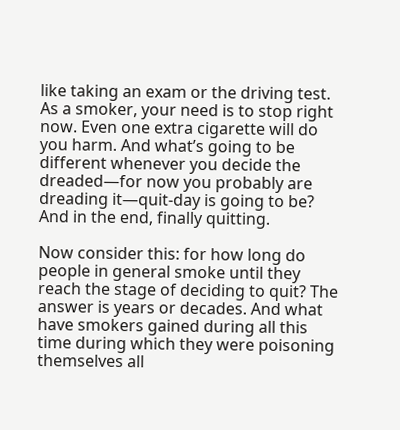like taking an exam or the driving test. As a smoker, your need is to stop right now. Even one extra cigarette will do you harm. And what’s going to be different whenever you decide the  dreaded—for now you probably are dreading it—quit-day is going to be? And in the end, finally quitting.

Now consider this: for how long do people in general smoke until they reach the stage of deciding to quit? The answer is years or decades. And what have smokers gained during all this time during which they were poisoning themselves all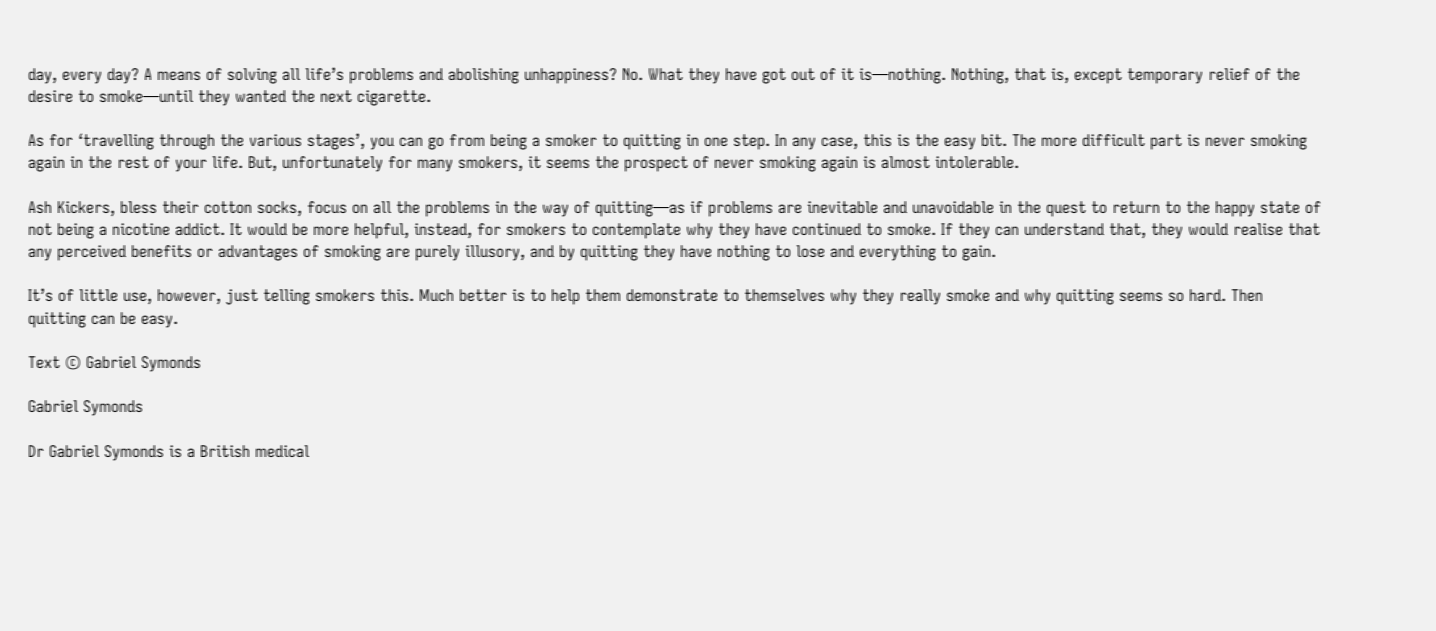day, every day? A means of solving all life’s problems and abolishing unhappiness? No. What they have got out of it is—nothing. Nothing, that is, except temporary relief of the desire to smoke—until they wanted the next cigarette.

As for ‘travelling through the various stages’, you can go from being a smoker to quitting in one step. In any case, this is the easy bit. The more difficult part is never smoking again in the rest of your life. But, unfortunately for many smokers, it seems the prospect of never smoking again is almost intolerable.

Ash Kickers, bless their cotton socks, focus on all the problems in the way of quitting—as if problems are inevitable and unavoidable in the quest to return to the happy state of not being a nicotine addict. It would be more helpful, instead, for smokers to contemplate why they have continued to smoke. If they can understand that, they would realise that any perceived benefits or advantages of smoking are purely illusory, and by quitting they have nothing to lose and everything to gain.

It’s of little use, however, just telling smokers this. Much better is to help them demonstrate to themselves why they really smoke and why quitting seems so hard. Then quitting can be easy.

Text © Gabriel Symonds

Gabriel Symonds

Dr Gabriel Symonds is a British medical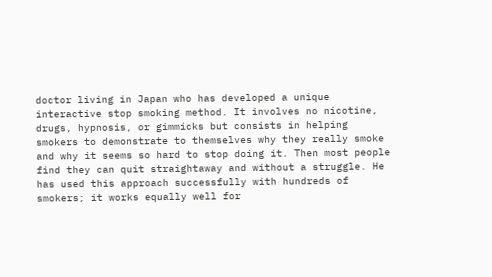doctor living in Japan who has developed a unique interactive stop smoking method. It involves no nicotine, drugs, hypnosis, or gimmicks but consists in helping smokers to demonstrate to themselves why they really smoke and why it seems so hard to stop doing it. Then most people find they can quit straightaway and without a struggle. He has used this approach successfully with hundreds of smokers; it works equally well for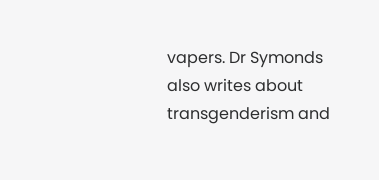vapers. Dr Symonds also writes about transgenderism and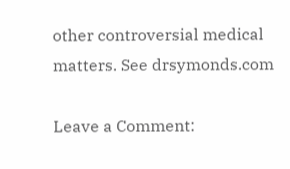other controversial medical matters. See drsymonds.com

Leave a Comment: